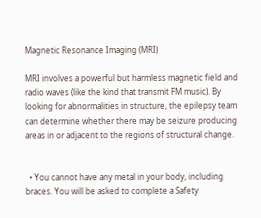Magnetic Resonance Imaging (MRI)

MRI involves a powerful but harmless magnetic field and radio waves (like the kind that transmit FM music). By looking for abnormalities in structure, the epilepsy team can determine whether there may be seizure producing areas in or adjacent to the regions of structural change.


  • You cannot have any metal in your body, including braces. You will be asked to complete a Safety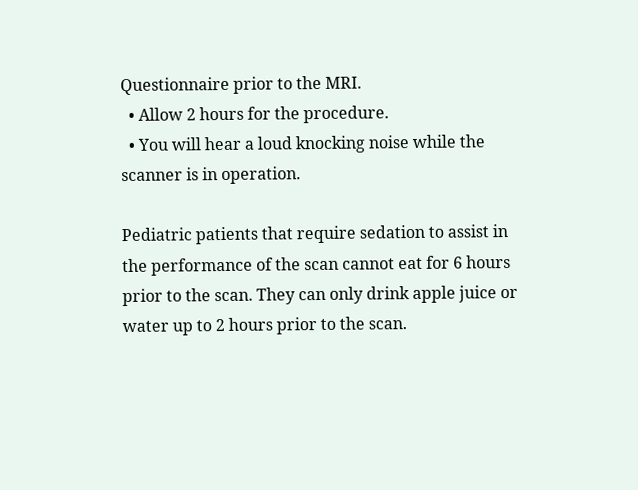Questionnaire prior to the MRI.
  • Allow 2 hours for the procedure.
  • You will hear a loud knocking noise while the scanner is in operation.

Pediatric patients that require sedation to assist in the performance of the scan cannot eat for 6 hours prior to the scan. They can only drink apple juice or water up to 2 hours prior to the scan.